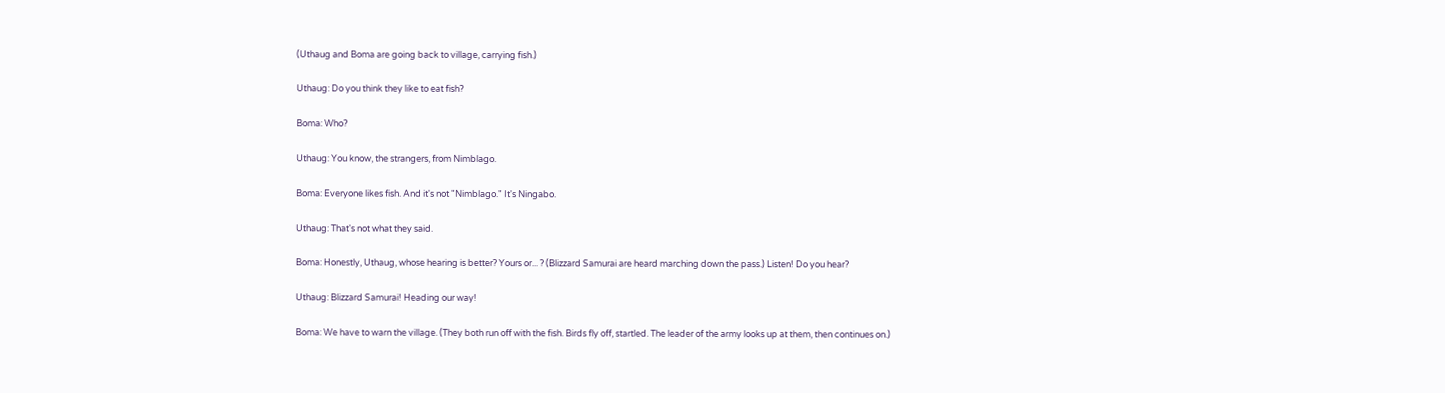(Uthaug and Boma are going back to village, carrying fish.)

Uthaug: Do you think they like to eat fish?

Boma: Who?

Uthaug: You know, the strangers, from Nimblago.

Boma: Everyone likes fish. And it's not "Nimblago." It's Ningabo.

Uthaug: That's not what they said.

Boma: Honestly, Uthaug, whose hearing is better? Yours or... ? (Blizzard Samurai are heard marching down the pass.) Listen! Do you hear?

Uthaug: Blizzard Samurai! Heading our way!

Boma: We have to warn the village. (They both run off with the fish. Birds fly off, startled. The leader of the army looks up at them, then continues on.)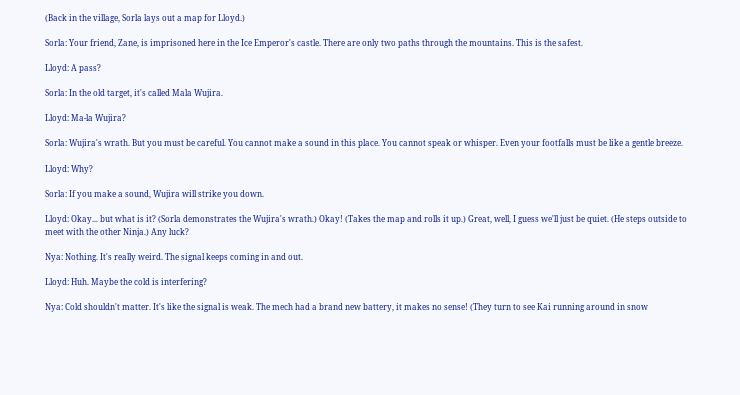(Back in the village, Sorla lays out a map for Lloyd.)

Sorla: Your friend, Zane, is imprisoned here in the Ice Emperor's castle. There are only two paths through the mountains. This is the safest.

Lloyd: A pass?

Sorla: In the old target, it's called Mala Wujira.

Lloyd: Ma-la Wujira?

Sorla: Wujira's wrath. But you must be careful. You cannot make a sound in this place. You cannot speak or whisper. Even your footfalls must be like a gentle breeze.

Lloyd: Why?

Sorla: If you make a sound, Wujira will strike you down.

Lloyd: Okay... but what is it? (Sorla demonstrates the Wujira's wrath.) Okay! (Takes the map and rolls it up.) Great, well, I guess we'll just be quiet. (He steps outside to meet with the other Ninja.) Any luck?

Nya: Nothing. It's really weird. The signal keeps coming in and out.

Lloyd: Huh. Maybe the cold is interfering?

Nya: Cold shouldn't matter. It's like the signal is weak. The mech had a brand new battery, it makes no sense! (They turn to see Kai running around in snow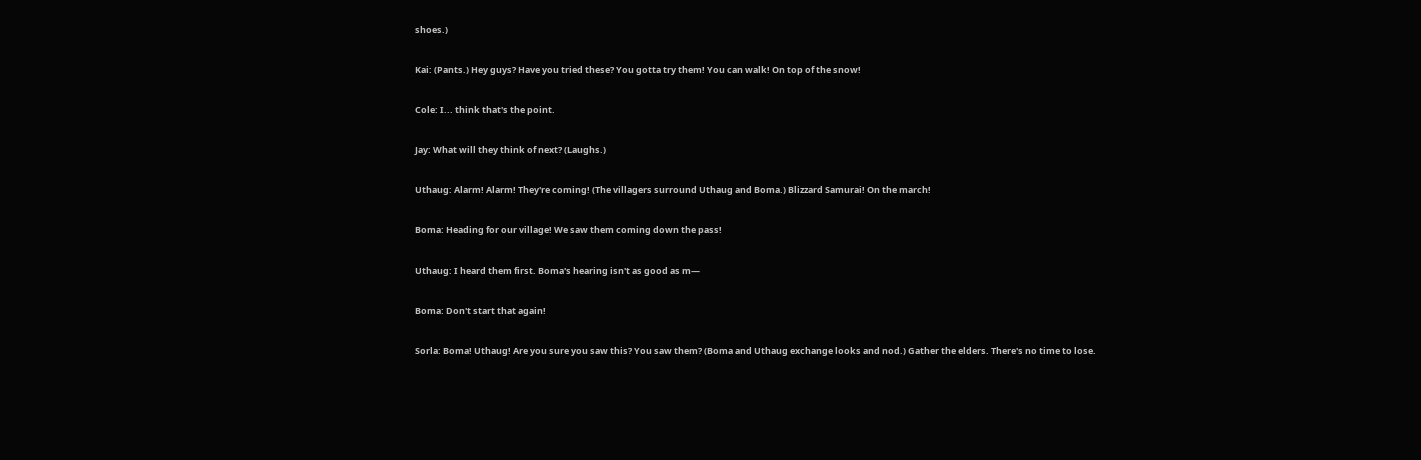shoes.)

Kai: (Pants.) Hey guys? Have you tried these? You gotta try them! You can walk! On top of the snow!

Cole: I... think that's the point.

Jay: What will they think of next? (Laughs.)

Uthaug: Alarm! Alarm! They're coming! (The villagers surround Uthaug and Boma.) Blizzard Samurai! On the march!

Boma: Heading for our village! We saw them coming down the pass!

Uthaug: I heard them first. Boma's hearing isn't as good as m—

Boma: Don't start that again!

Sorla: Boma! Uthaug! Are you sure you saw this? You saw them? (Boma and Uthaug exchange looks and nod.) Gather the elders. There's no time to lose.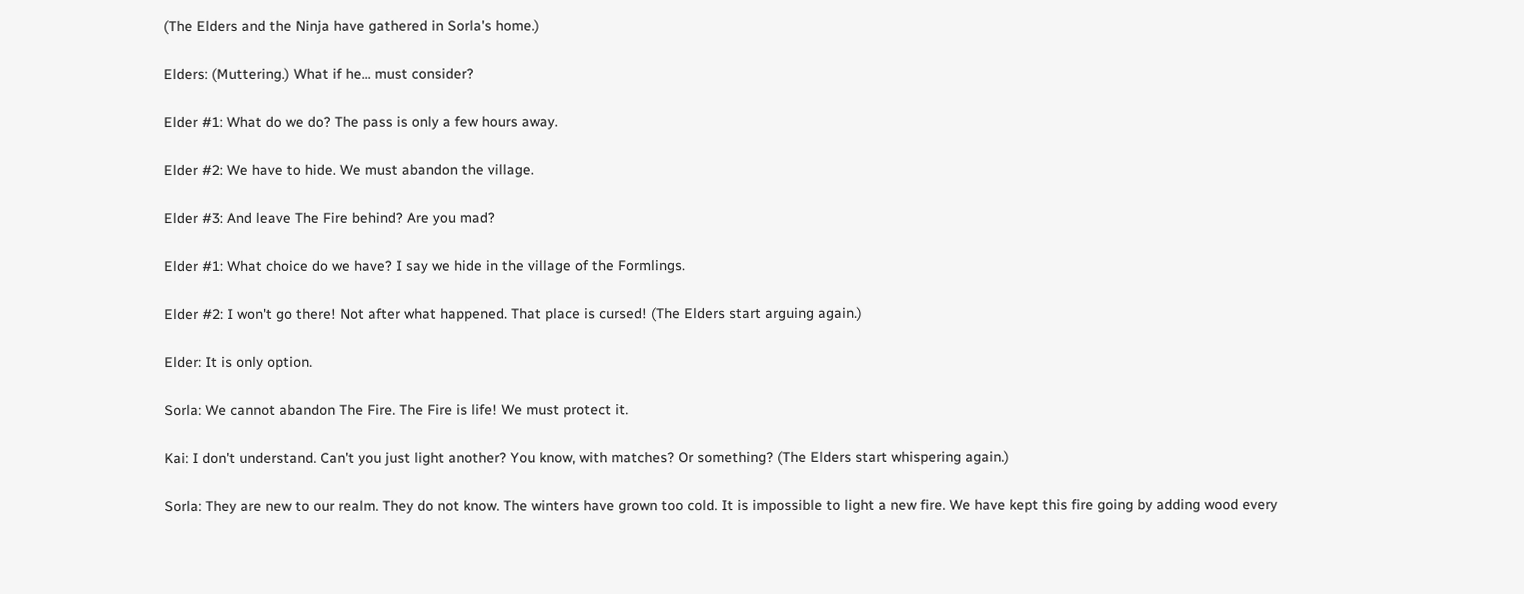(The Elders and the Ninja have gathered in Sorla's home.)

Elders: (Muttering.) What if he... must consider?

Elder #1: What do we do? The pass is only a few hours away.

Elder #2: We have to hide. We must abandon the village.

Elder #3: And leave The Fire behind? Are you mad?

Elder #1: What choice do we have? I say we hide in the village of the Formlings.

Elder #2: I won't go there! Not after what happened. That place is cursed! (The Elders start arguing again.)

Elder: It is only option.

Sorla: We cannot abandon The Fire. The Fire is life! We must protect it.

Kai: I don't understand. Can't you just light another? You know, with matches? Or something? (The Elders start whispering again.)

Sorla: They are new to our realm. They do not know. The winters have grown too cold. It is impossible to light a new fire. We have kept this fire going by adding wood every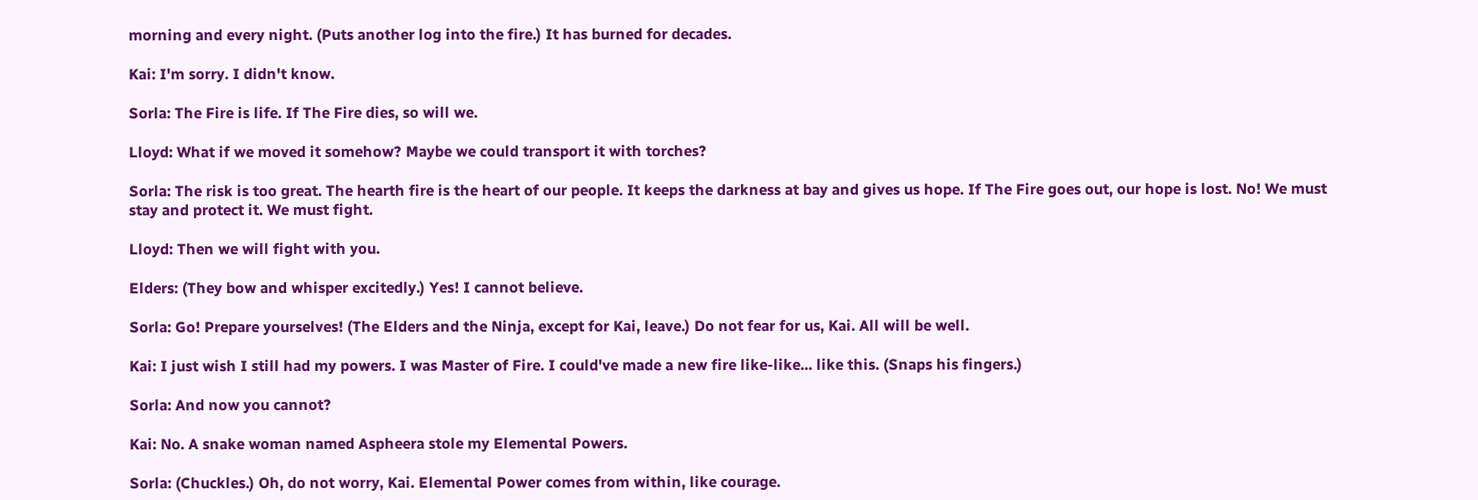morning and every night. (Puts another log into the fire.) It has burned for decades.

Kai: I'm sorry. I didn't know.

Sorla: The Fire is life. If The Fire dies, so will we.

Lloyd: What if we moved it somehow? Maybe we could transport it with torches?

Sorla: The risk is too great. The hearth fire is the heart of our people. It keeps the darkness at bay and gives us hope. If The Fire goes out, our hope is lost. No! We must stay and protect it. We must fight.

Lloyd: Then we will fight with you.

Elders: (They bow and whisper excitedly.) Yes! I cannot believe.

Sorla: Go! Prepare yourselves! (The Elders and the Ninja, except for Kai, leave.) Do not fear for us, Kai. All will be well.

Kai: I just wish I still had my powers. I was Master of Fire. I could've made a new fire like-like... like this. (Snaps his fingers.)

Sorla: And now you cannot?

Kai: No. A snake woman named Aspheera stole my Elemental Powers.

Sorla: (Chuckles.) Oh, do not worry, Kai. Elemental Power comes from within, like courage.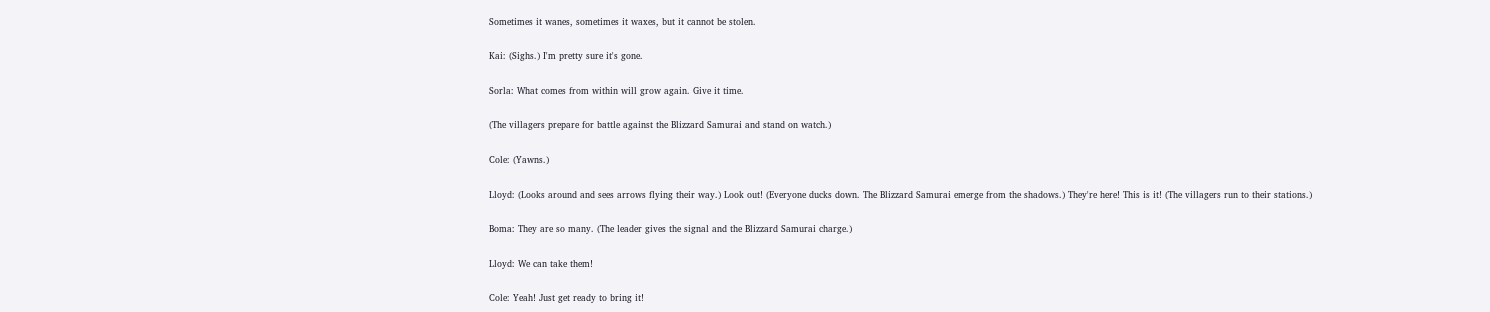Sometimes it wanes, sometimes it waxes, but it cannot be stolen.

Kai: (Sighs.) I'm pretty sure it's gone.

Sorla: What comes from within will grow again. Give it time.

(The villagers prepare for battle against the Blizzard Samurai and stand on watch.)

Cole: (Yawns.)

Lloyd: (Looks around and sees arrows flying their way.) Look out! (Everyone ducks down. The Blizzard Samurai emerge from the shadows.) They're here! This is it! (The villagers run to their stations.)

Boma: They are so many. (The leader gives the signal and the Blizzard Samurai charge.)

Lloyd: We can take them!

Cole: Yeah! Just get ready to bring it!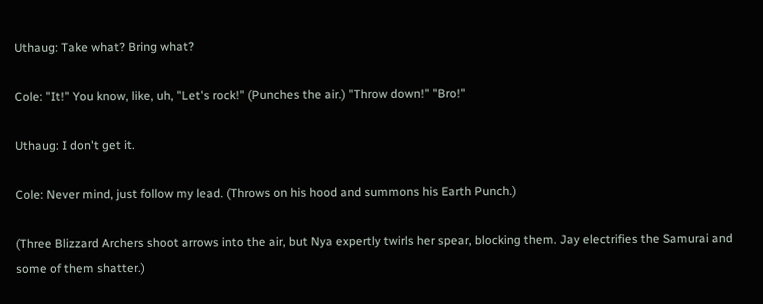Uthaug: Take what? Bring what?

Cole: "It!" You know, like, uh, "Let's rock!" (Punches the air.) "Throw down!" "Bro!"

Uthaug: I don't get it.

Cole: Never mind, just follow my lead. (Throws on his hood and summons his Earth Punch.)

(Three Blizzard Archers shoot arrows into the air, but Nya expertly twirls her spear, blocking them. Jay electrifies the Samurai and some of them shatter.)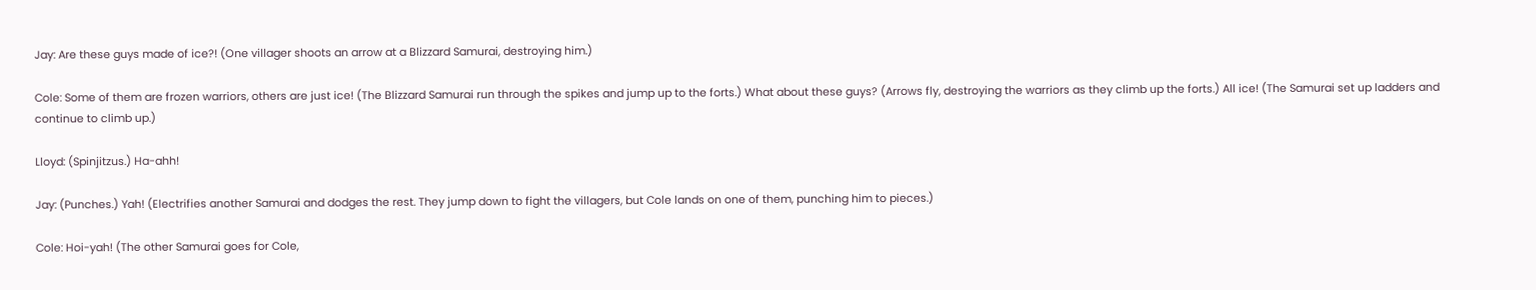Jay: Are these guys made of ice?! (One villager shoots an arrow at a Blizzard Samurai, destroying him.)

Cole: Some of them are frozen warriors, others are just ice! (The Blizzard Samurai run through the spikes and jump up to the forts.) What about these guys? (Arrows fly, destroying the warriors as they climb up the forts.) All ice! (The Samurai set up ladders and continue to climb up.)

Lloyd: (Spinjitzus.) Ha-ahh!

Jay: (Punches.) Yah! (Electrifies another Samurai and dodges the rest. They jump down to fight the villagers, but Cole lands on one of them, punching him to pieces.)

Cole: Hoi-yah! (The other Samurai goes for Cole,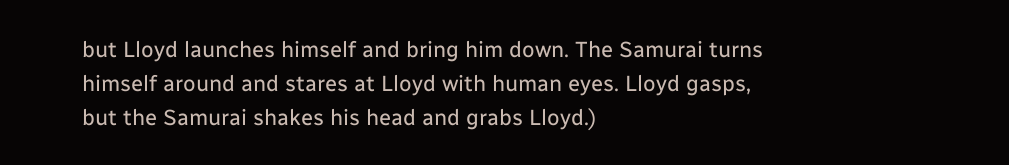but Lloyd launches himself and bring him down. The Samurai turns himself around and stares at Lloyd with human eyes. Lloyd gasps, but the Samurai shakes his head and grabs Lloyd.)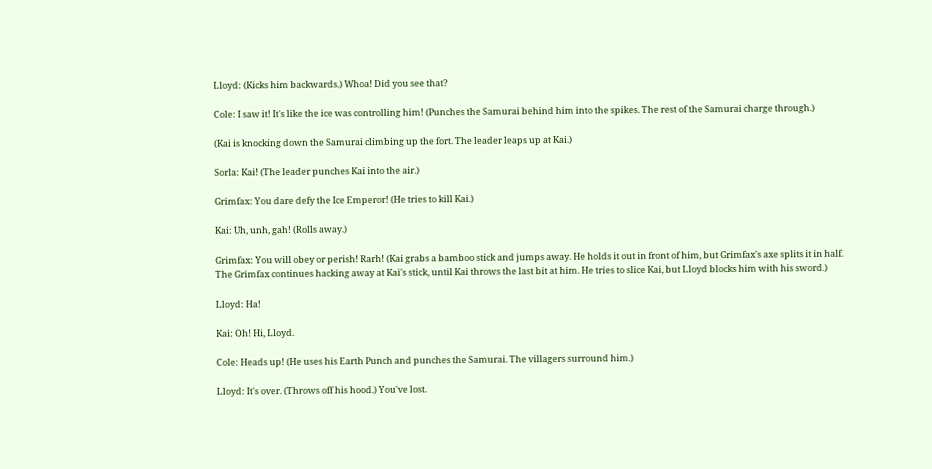Lloyd: (Kicks him backwards.) Whoa! Did you see that?

Cole: I saw it! It's like the ice was controlling him! (Punches the Samurai behind him into the spikes. The rest of the Samurai charge through.)

(Kai is knocking down the Samurai climbing up the fort. The leader leaps up at Kai.)

Sorla: Kai! (The leader punches Kai into the air.)

Grimfax: You dare defy the Ice Emperor! (He tries to kill Kai.)

Kai: Uh, unh, gah! (Rolls away.)

Grimfax: You will obey or perish! Rarh! (Kai grabs a bamboo stick and jumps away. He holds it out in front of him, but Grimfax's axe splits it in half. The Grimfax continues hacking away at Kai's stick, until Kai throws the last bit at him. He tries to slice Kai, but Lloyd blocks him with his sword.)

Lloyd: Ha!

Kai: Oh! Hi, Lloyd.

Cole: Heads up! (He uses his Earth Punch and punches the Samurai. The villagers surround him.)

Lloyd: It's over. (Throws off his hood.) You've lost.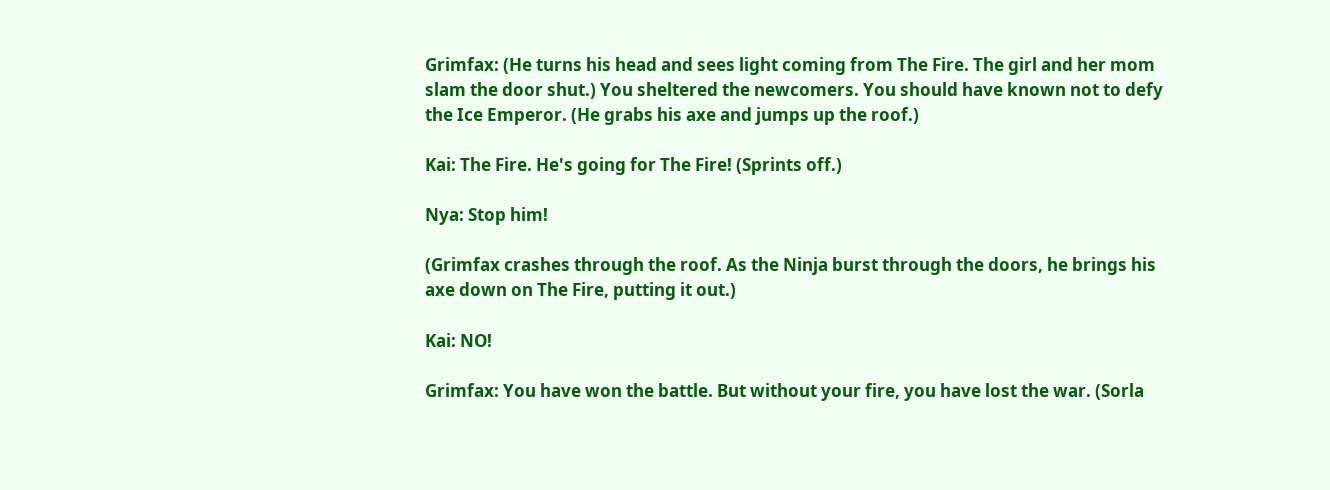Grimfax: (He turns his head and sees light coming from The Fire. The girl and her mom slam the door shut.) You sheltered the newcomers. You should have known not to defy the Ice Emperor. (He grabs his axe and jumps up the roof.)

Kai: The Fire. He's going for The Fire! (Sprints off.)

Nya: Stop him!

(Grimfax crashes through the roof. As the Ninja burst through the doors, he brings his axe down on The Fire, putting it out.)

Kai: NO!

Grimfax: You have won the battle. But without your fire, you have lost the war. (Sorla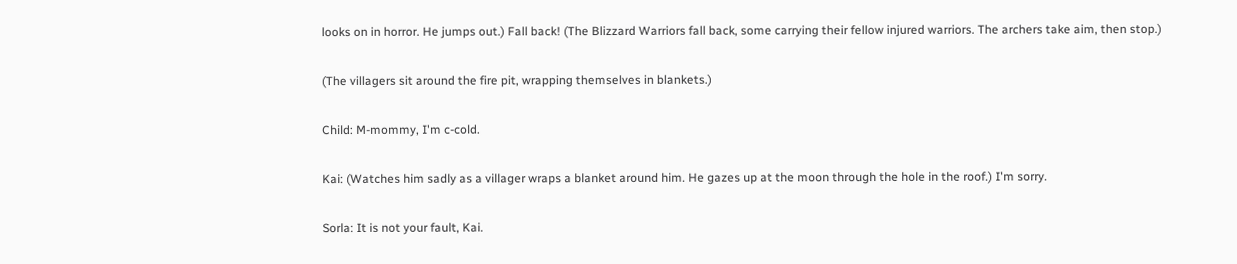looks on in horror. He jumps out.) Fall back! (The Blizzard Warriors fall back, some carrying their fellow injured warriors. The archers take aim, then stop.)

(The villagers sit around the fire pit, wrapping themselves in blankets.)

Child: M-mommy, I'm c-cold.

Kai: (Watches him sadly as a villager wraps a blanket around him. He gazes up at the moon through the hole in the roof.) I'm sorry.

Sorla: It is not your fault, Kai.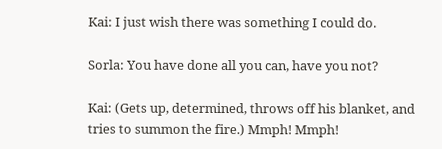Kai: I just wish there was something I could do.

Sorla: You have done all you can, have you not?

Kai: (Gets up, determined, throws off his blanket, and tries to summon the fire.) Mmph! Mmph!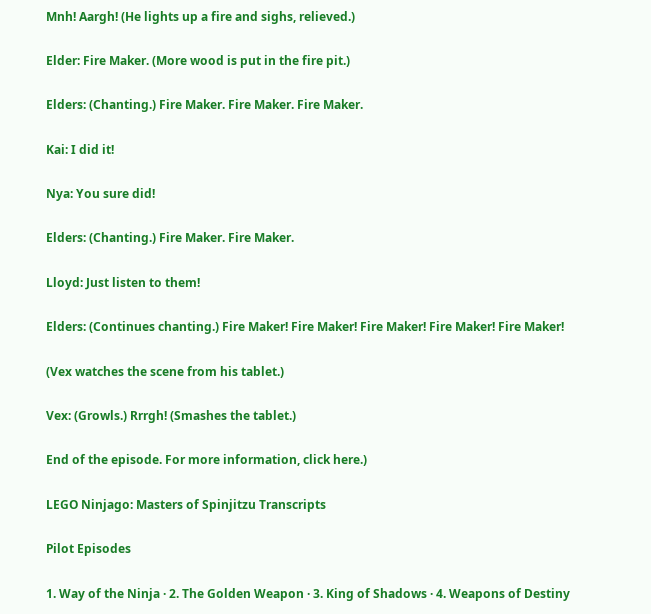Mnh! Aargh! (He lights up a fire and sighs, relieved.)

Elder: Fire Maker. (More wood is put in the fire pit.)

Elders: (Chanting.) Fire Maker. Fire Maker. Fire Maker.

Kai: I did it!

Nya: You sure did!

Elders: (Chanting.) Fire Maker. Fire Maker.

Lloyd: Just listen to them!

Elders: (Continues chanting.) Fire Maker! Fire Maker! Fire Maker! Fire Maker! Fire Maker!

(Vex watches the scene from his tablet.)

Vex: (Growls.) Rrrgh! (Smashes the tablet.)

End of the episode. For more information, click here.)

LEGO Ninjago: Masters of Spinjitzu Transcripts

Pilot Episodes

1. Way of the Ninja · 2. The Golden Weapon · 3. King of Shadows · 4. Weapons of Destiny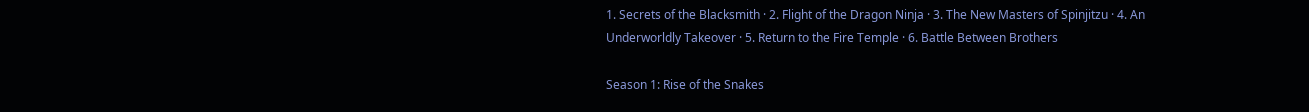1. Secrets of the Blacksmith · 2. Flight of the Dragon Ninja · 3. The New Masters of Spinjitzu · 4. An Underworldly Takeover · 5. Return to the Fire Temple · 6. Battle Between Brothers

Season 1: Rise of the Snakes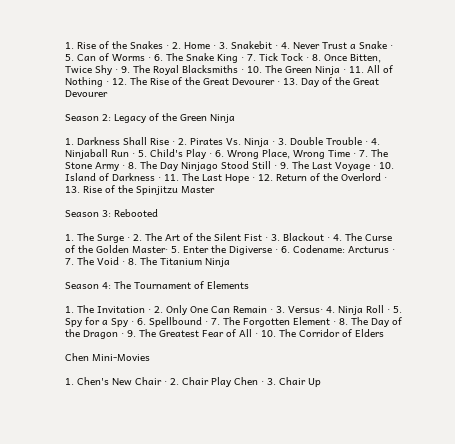1. Rise of the Snakes · 2. Home · 3. Snakebit · 4. Never Trust a Snake · 5. Can of Worms · 6. The Snake King · 7. Tick Tock · 8. Once Bitten, Twice Shy · 9. The Royal Blacksmiths · 10. The Green Ninja · 11. All of Nothing · 12. The Rise of the Great Devourer · 13. Day of the Great Devourer

Season 2: Legacy of the Green Ninja

1. Darkness Shall Rise · 2. Pirates Vs. Ninja · 3. Double Trouble · 4. Ninjaball Run · 5. Child's Play · 6. Wrong Place, Wrong Time · 7. The Stone Army · 8. The Day Ninjago Stood Still · 9. The Last Voyage · 10. Island of Darkness · 11. The Last Hope · 12. Return of the Overlord · 13. Rise of the Spinjitzu Master

Season 3: Rebooted

1. The Surge · 2. The Art of the Silent Fist · 3. Blackout · 4. The Curse of the Golden Master· 5. Enter the Digiverse · 6. Codename: Arcturus · 7. The Void · 8. The Titanium Ninja

Season 4: The Tournament of Elements

1. The Invitation · 2. Only One Can Remain · 3. Versus· 4. Ninja Roll · 5. Spy for a Spy · 6. Spellbound · 7. The Forgotten Element · 8. The Day of the Dragon · 9. The Greatest Fear of All · 10. The Corridor of Elders

Chen Mini-Movies

1. Chen's New Chair · 2. Chair Play Chen · 3. Chair Up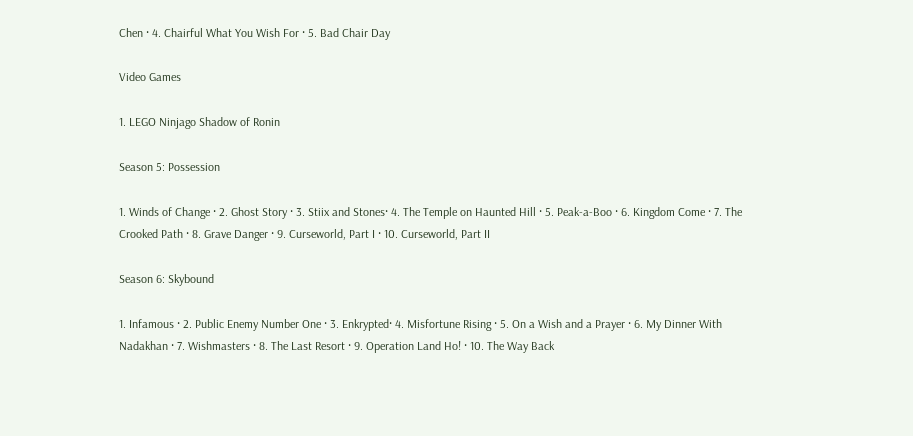Chen · 4. Chairful What You Wish For · 5. Bad Chair Day

Video Games

1. LEGO Ninjago Shadow of Ronin

Season 5: Possession

1. Winds of Change · 2. Ghost Story · 3. Stiix and Stones· 4. The Temple on Haunted Hill · 5. Peak-a-Boo · 6. Kingdom Come · 7. The Crooked Path · 8. Grave Danger · 9. Curseworld, Part I · 10. Curseworld, Part II

Season 6: Skybound

1. Infamous · 2. Public Enemy Number One · 3. Enkrypted· 4. Misfortune Rising · 5. On a Wish and a Prayer · 6. My Dinner With Nadakhan · 7. Wishmasters · 8. The Last Resort · 9. Operation Land Ho! · 10. The Way Back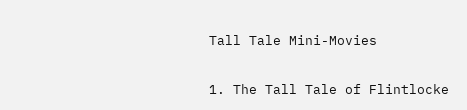Tall Tale Mini-Movies

1. The Tall Tale of Flintlocke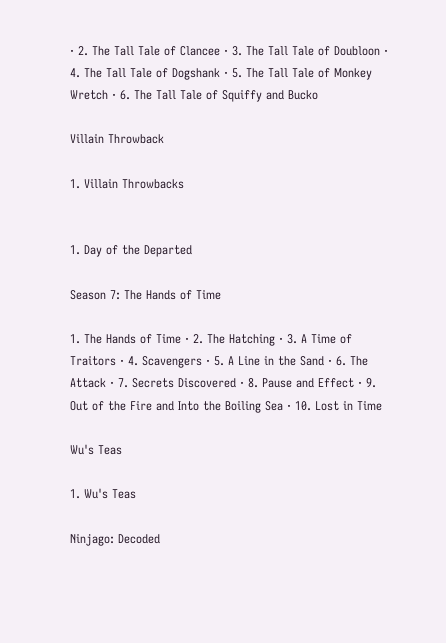· 2. The Tall Tale of Clancee · 3. The Tall Tale of Doubloon · 4. The Tall Tale of Dogshank · 5. The Tall Tale of Monkey Wretch · 6. The Tall Tale of Squiffy and Bucko

Villain Throwback

1. Villain Throwbacks


1. Day of the Departed

Season 7: The Hands of Time

1. The Hands of Time · 2. The Hatching · 3. A Time of Traitors · 4. Scavengers · 5. A Line in the Sand · 6. The Attack · 7. Secrets Discovered · 8. Pause and Effect · 9. Out of the Fire and Into the Boiling Sea · 10. Lost in Time

Wu's Teas

1. Wu's Teas

Ninjago: Decoded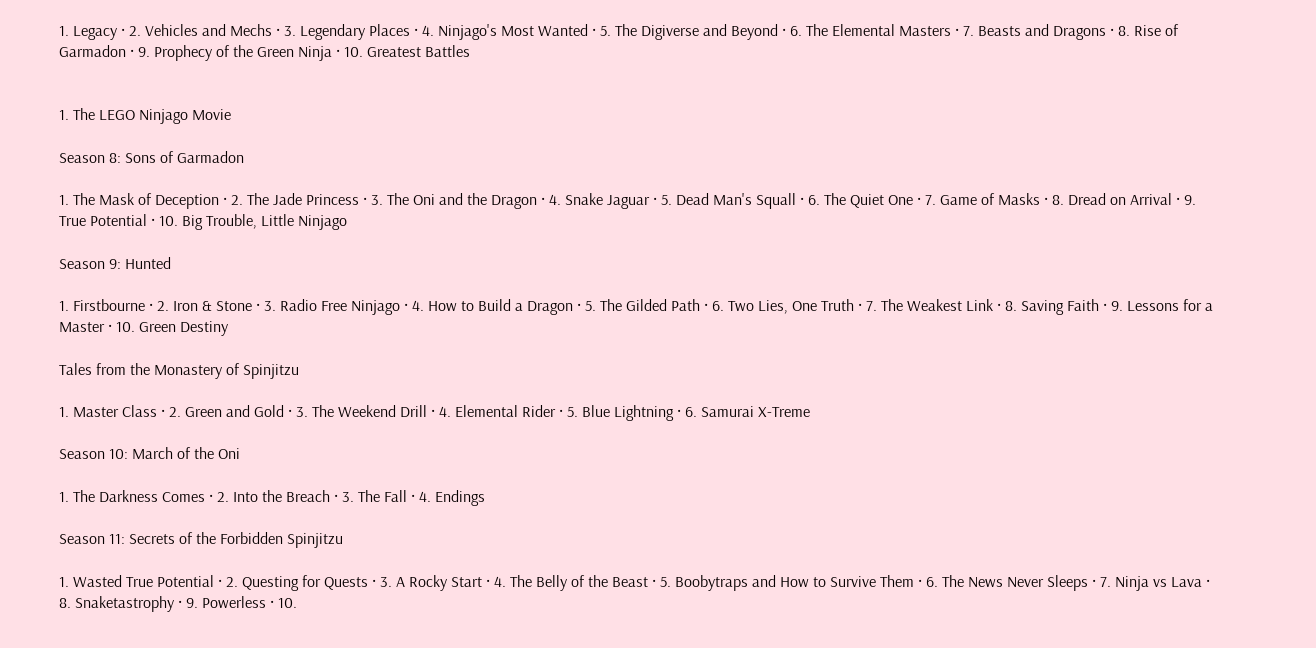1. Legacy · 2. Vehicles and Mechs · 3. Legendary Places · 4. Ninjago's Most Wanted · 5. The Digiverse and Beyond · 6. The Elemental Masters · 7. Beasts and Dragons · 8. Rise of Garmadon · 9. Prophecy of the Green Ninja · 10. Greatest Battles


1. The LEGO Ninjago Movie

Season 8: Sons of Garmadon

1. The Mask of Deception · 2. The Jade Princess · 3. The Oni and the Dragon · 4. Snake Jaguar · 5. Dead Man's Squall · 6. The Quiet One · 7. Game of Masks · 8. Dread on Arrival · 9. True Potential · 10. Big Trouble, Little Ninjago

Season 9: Hunted

1. Firstbourne · 2. Iron & Stone · 3. Radio Free Ninjago · 4. How to Build a Dragon · 5. The Gilded Path · 6. Two Lies, One Truth · 7. The Weakest Link · 8. Saving Faith · 9. Lessons for a Master · 10. Green Destiny

Tales from the Monastery of Spinjitzu

1. Master Class · 2. Green and Gold · 3. The Weekend Drill · 4. Elemental Rider · 5. Blue Lightning · 6. Samurai X-Treme

Season 10: March of the Oni

1. The Darkness Comes · 2. Into the Breach · 3. The Fall · 4. Endings

Season 11: Secrets of the Forbidden Spinjitzu

1. Wasted True Potential · 2. Questing for Quests · 3. A Rocky Start · 4. The Belly of the Beast · 5. Boobytraps and How to Survive Them · 6. The News Never Sleeps · 7. Ninja vs Lava · 8. Snaketastrophy · 9. Powerless · 10.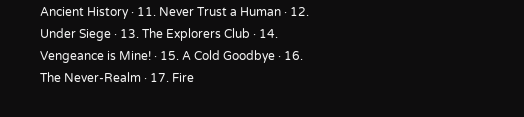Ancient History · 11. Never Trust a Human · 12. Under Siege · 13. The Explorers Club · 14. Vengeance is Mine! · 15. A Cold Goodbye · 16. The Never-Realm · 17. Fire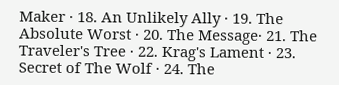Maker · 18. An Unlikely Ally · 19. The Absolute Worst · 20. The Message· 21. The Traveler's Tree · 22. Krag's Lament · 23. Secret of The Wolf · 24. The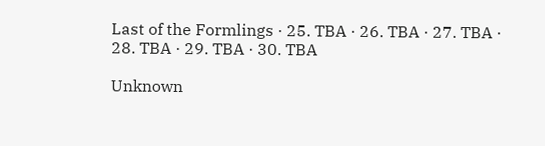Last of the Formlings · 25. TBA · 26. TBA · 27. TBA · 28. TBA · 29. TBA · 30. TBA

Unknown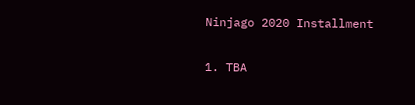Ninjago 2020 Installment

1. TBA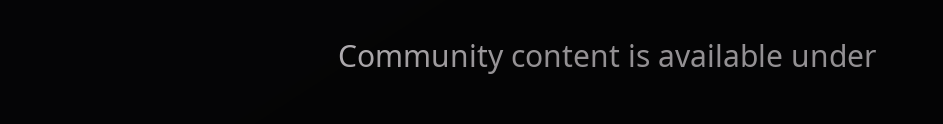Community content is available under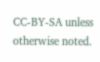CC-BY-SA unless otherwise noted.